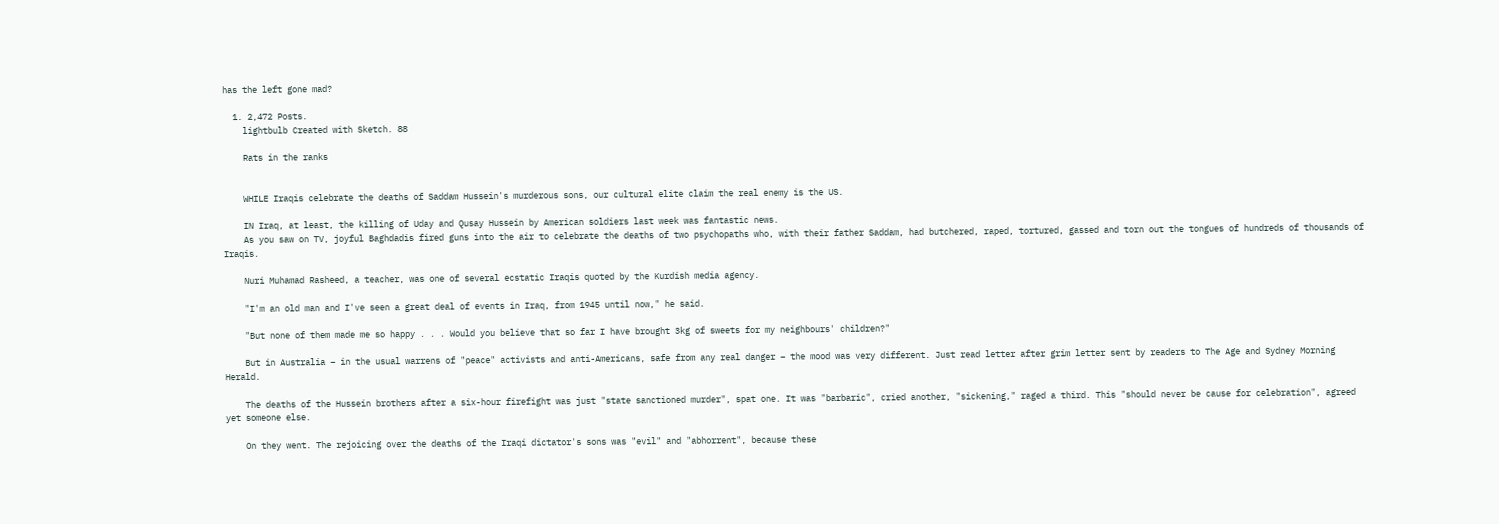has the left gone mad?

  1. 2,472 Posts.
    lightbulb Created with Sketch. 88

    Rats in the ranks


    WHILE Iraqis celebrate the deaths of Saddam Hussein's murderous sons, our cultural elite claim the real enemy is the US.

    IN Iraq, at least, the killing of Uday and Qusay Hussein by American soldiers last week was fantastic news.
    As you saw on TV, joyful Baghdadis fired guns into the air to celebrate the deaths of two psychopaths who, with their father Saddam, had butchered, raped, tortured, gassed and torn out the tongues of hundreds of thousands of Iraqis.

    Nuri Muhamad Rasheed, a teacher, was one of several ecstatic Iraqis quoted by the Kurdish media agency.

    "I'm an old man and I've seen a great deal of events in Iraq, from 1945 until now," he said.

    "But none of them made me so happy . . . Would you believe that so far I have brought 3kg of sweets for my neighbours' children?"

    But in Australia – in the usual warrens of "peace" activists and anti-Americans, safe from any real danger – the mood was very different. Just read letter after grim letter sent by readers to The Age and Sydney Morning Herald.

    The deaths of the Hussein brothers after a six-hour firefight was just "state sanctioned murder", spat one. It was "barbaric", cried another, "sickening," raged a third. This "should never be cause for celebration", agreed yet someone else.

    On they went. The rejoicing over the deaths of the Iraqi dictator's sons was "evil" and "abhorrent", because these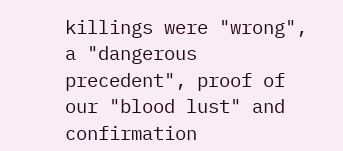killings were "wrong", a "dangerous precedent", proof of our "blood lust" and confirmation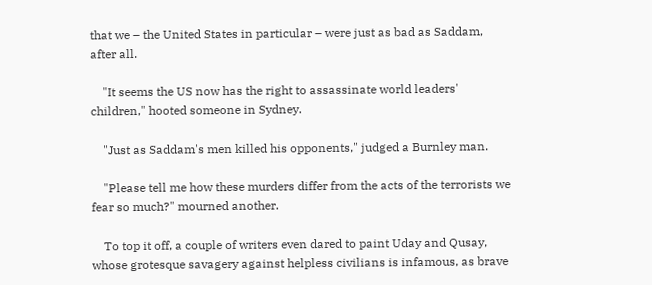that we – the United States in particular – were just as bad as Saddam, after all.

    "It seems the US now has the right to assassinate world leaders' children," hooted someone in Sydney.

    "Just as Saddam's men killed his opponents," judged a Burnley man.

    "Please tell me how these murders differ from the acts of the terrorists we fear so much?" mourned another.

    To top it off, a couple of writers even dared to paint Uday and Qusay, whose grotesque savagery against helpless civilians is infamous, as brave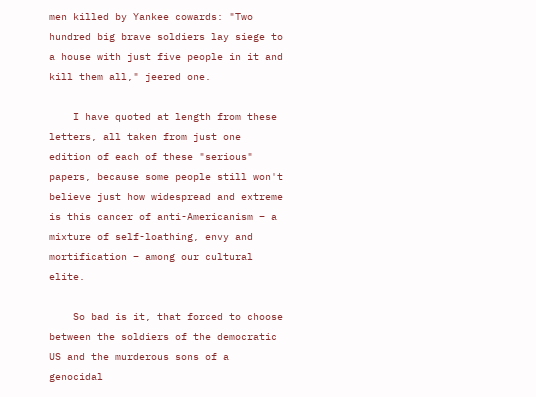men killed by Yankee cowards: "Two hundred big brave soldiers lay siege to a house with just five people in it and kill them all," jeered one.

    I have quoted at length from these letters, all taken from just one edition of each of these "serious" papers, because some people still won't believe just how widespread and extreme is this cancer of anti-Americanism – a mixture of self-loathing, envy and mortification – among our cultural elite.

    So bad is it, that forced to choose between the soldiers of the democratic US and the murderous sons of a genocidal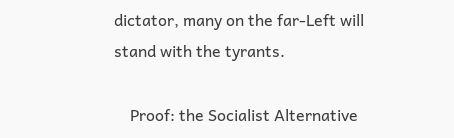dictator, many on the far-Left will stand with the tyrants.

    Proof: the Socialist Alternative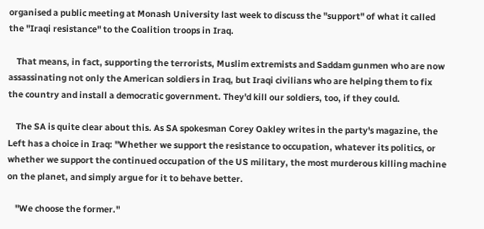organised a public meeting at Monash University last week to discuss the "support" of what it called the "Iraqi resistance" to the Coalition troops in Iraq.

    That means, in fact, supporting the terrorists, Muslim extremists and Saddam gunmen who are now assassinating not only the American soldiers in Iraq, but Iraqi civilians who are helping them to fix the country and install a democratic government. They'd kill our soldiers, too, if they could.

    The SA is quite clear about this. As SA spokesman Corey Oakley writes in the party's magazine, the Left has a choice in Iraq: "Whether we support the resistance to occupation, whatever its politics, or whether we support the continued occupation of the US military, the most murderous killing machine on the planet, and simply argue for it to behave better.

    "We choose the former."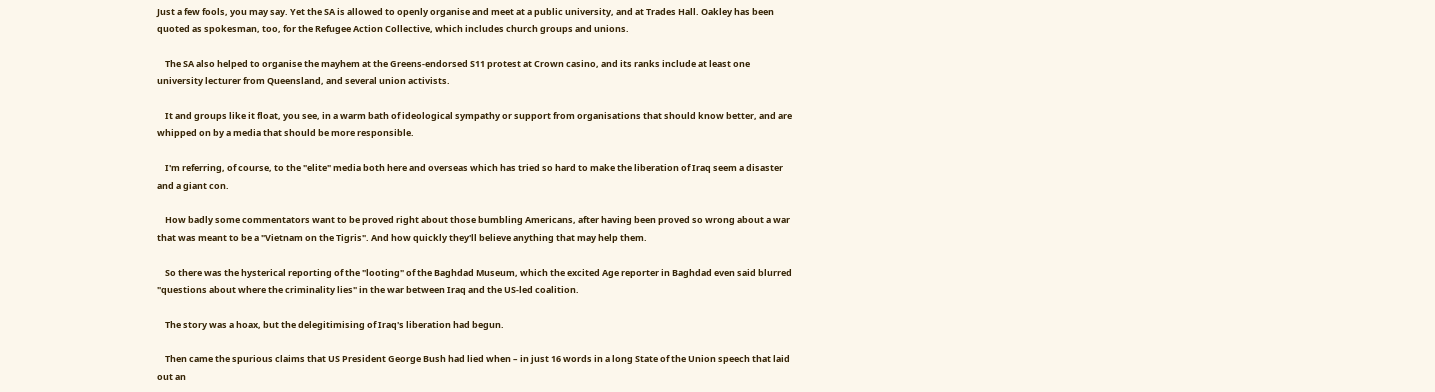Just a few fools, you may say. Yet the SA is allowed to openly organise and meet at a public university, and at Trades Hall. Oakley has been quoted as spokesman, too, for the Refugee Action Collective, which includes church groups and unions.

    The SA also helped to organise the mayhem at the Greens-endorsed S11 protest at Crown casino, and its ranks include at least one university lecturer from Queensland, and several union activists.

    It and groups like it float, you see, in a warm bath of ideological sympathy or support from organisations that should know better, and are whipped on by a media that should be more responsible.

    I'm referring, of course, to the "elite" media both here and overseas which has tried so hard to make the liberation of Iraq seem a disaster and a giant con.

    How badly some commentators want to be proved right about those bumbling Americans, after having been proved so wrong about a war that was meant to be a "Vietnam on the Tigris". And how quickly they'll believe anything that may help them.

    So there was the hysterical reporting of the "looting" of the Baghdad Museum, which the excited Age reporter in Baghdad even said blurred "questions about where the criminality lies" in the war between Iraq and the US-led coalition.

    The story was a hoax, but the delegitimising of Iraq's liberation had begun.

    Then came the spurious claims that US President George Bush had lied when – in just 16 words in a long State of the Union speech that laid out an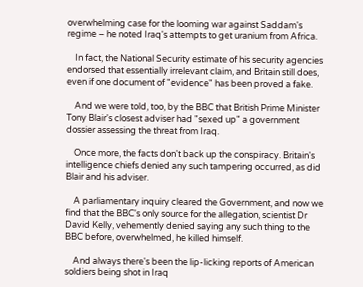overwhelming case for the looming war against Saddam's regime – he noted Iraq's attempts to get uranium from Africa.

    In fact, the National Security estimate of his security agencies endorsed that essentially irrelevant claim, and Britain still does, even if one document of "evidence" has been proved a fake.

    And we were told, too, by the BBC that British Prime Minister Tony Blair's closest adviser had "sexed up" a government dossier assessing the threat from Iraq.

    Once more, the facts don't back up the conspiracy. Britain's intelligence chiefs denied any such tampering occurred, as did Blair and his adviser.

    A parliamentary inquiry cleared the Government, and now we find that the BBC's only source for the allegation, scientist Dr David Kelly, vehemently denied saying any such thing to the BBC before, overwhelmed, he killed himself.

    And always there's been the lip-licking reports of American soldiers being shot in Iraq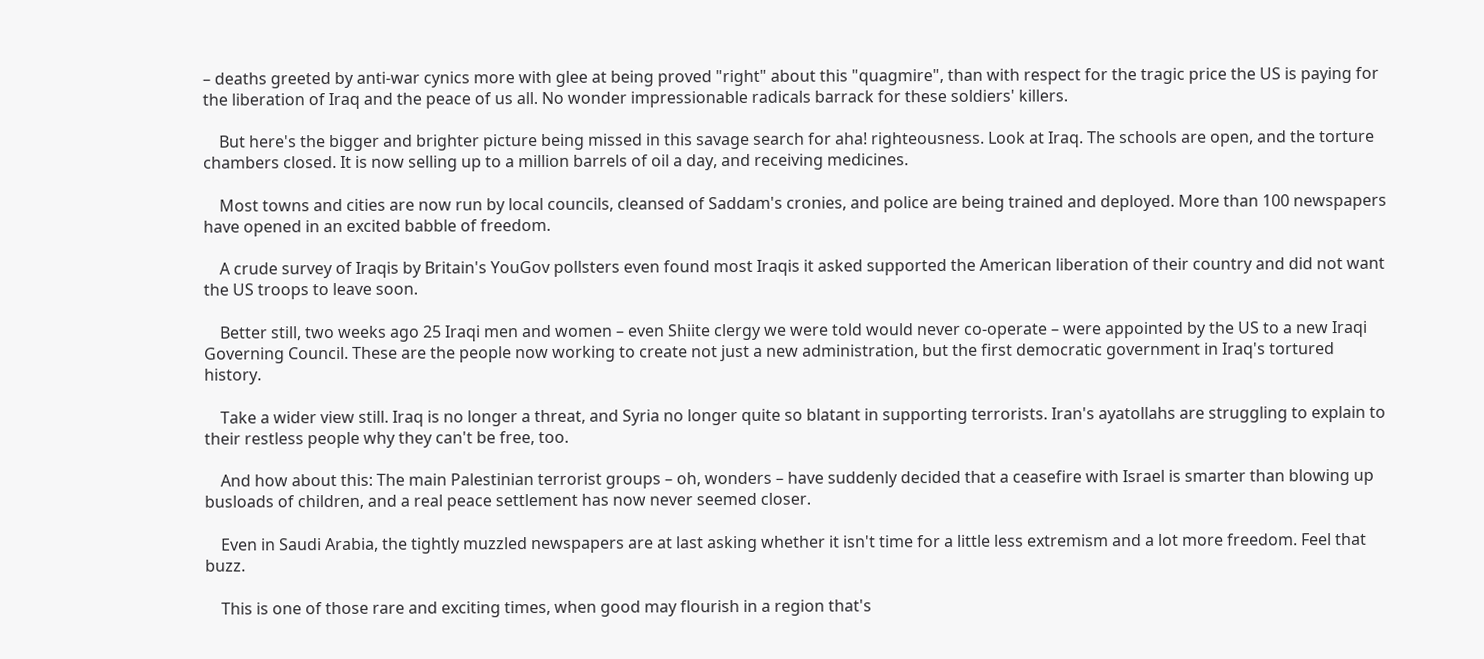– deaths greeted by anti-war cynics more with glee at being proved "right" about this "quagmire", than with respect for the tragic price the US is paying for the liberation of Iraq and the peace of us all. No wonder impressionable radicals barrack for these soldiers' killers.

    But here's the bigger and brighter picture being missed in this savage search for aha! righteousness. Look at Iraq. The schools are open, and the torture chambers closed. It is now selling up to a million barrels of oil a day, and receiving medicines.

    Most towns and cities are now run by local councils, cleansed of Saddam's cronies, and police are being trained and deployed. More than 100 newspapers have opened in an excited babble of freedom.

    A crude survey of Iraqis by Britain's YouGov pollsters even found most Iraqis it asked supported the American liberation of their country and did not want the US troops to leave soon.

    Better still, two weeks ago 25 Iraqi men and women – even Shiite clergy we were told would never co-operate – were appointed by the US to a new Iraqi Governing Council. These are the people now working to create not just a new administration, but the first democratic government in Iraq's tortured history.

    Take a wider view still. Iraq is no longer a threat, and Syria no longer quite so blatant in supporting terrorists. Iran's ayatollahs are struggling to explain to their restless people why they can't be free, too.

    And how about this: The main Palestinian terrorist groups – oh, wonders – have suddenly decided that a ceasefire with Israel is smarter than blowing up busloads of children, and a real peace settlement has now never seemed closer.

    Even in Saudi Arabia, the tightly muzzled newspapers are at last asking whether it isn't time for a little less extremism and a lot more freedom. Feel that buzz.

    This is one of those rare and exciting times, when good may flourish in a region that's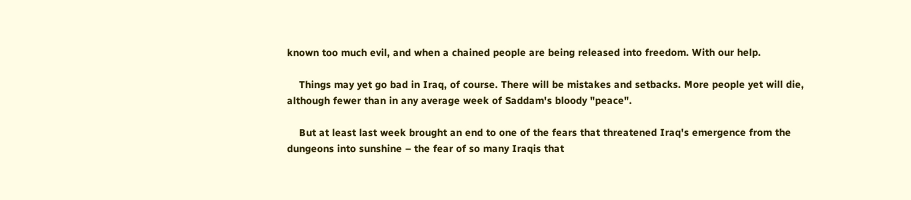known too much evil, and when a chained people are being released into freedom. With our help.

    Things may yet go bad in Iraq, of course. There will be mistakes and setbacks. More people yet will die, although fewer than in any average week of Saddam's bloody "peace".

    But at least last week brought an end to one of the fears that threatened Iraq's emergence from the dungeons into sunshine – the fear of so many Iraqis that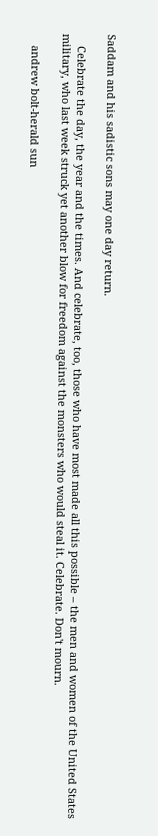Saddam and his sadistic sons may one day return.

    Celebrate the day, the year and the times. And celebrate, too, those who have most made all this possible – the men and women of the United States military, who last week struck yet another blow for freedom against the monsters who would steal it. Celebrate. Don't mourn.

    andrew bolt-herald sun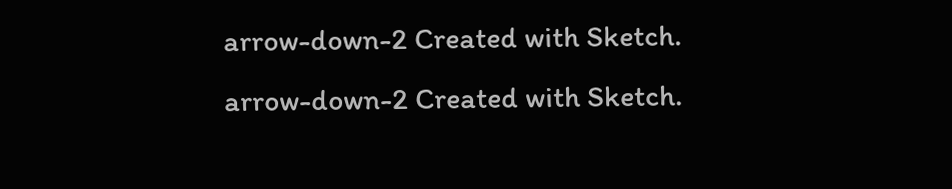arrow-down-2 Created with Sketch. arrow-down-2 Created with Sketch.